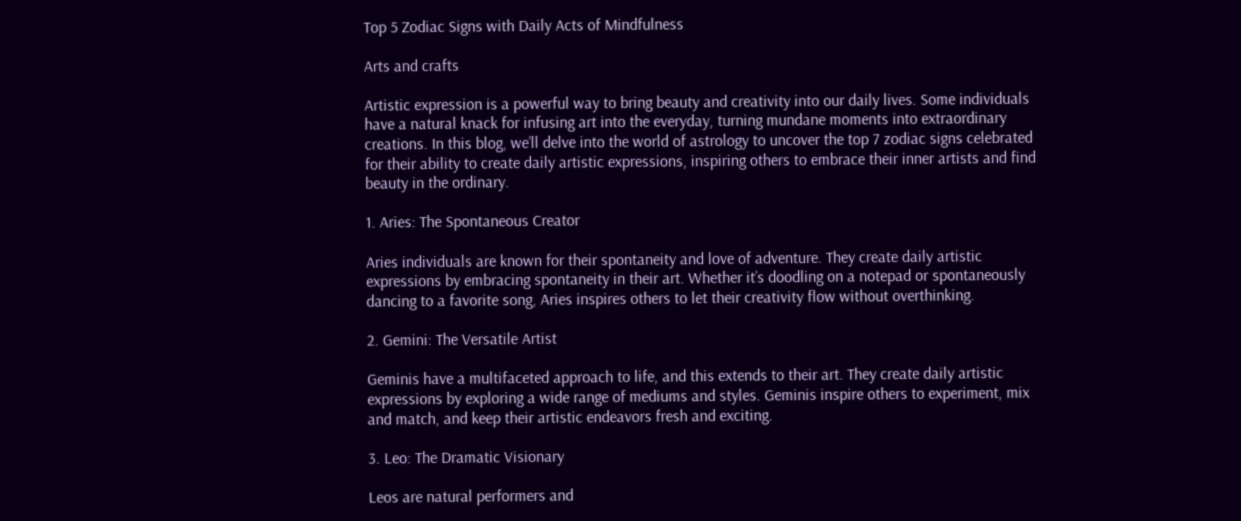Top 5 Zodiac Signs with Daily Acts of Mindfulness

Arts and crafts

Artistic expression is a powerful way to bring beauty and creativity into our daily lives. Some individuals have a natural knack for infusing art into the everyday, turning mundane moments into extraordinary creations. In this blog, we’ll delve into the world of astrology to uncover the top 7 zodiac signs celebrated for their ability to create daily artistic expressions, inspiring others to embrace their inner artists and find beauty in the ordinary.

1. Aries: The Spontaneous Creator

Aries individuals are known for their spontaneity and love of adventure. They create daily artistic expressions by embracing spontaneity in their art. Whether it’s doodling on a notepad or spontaneously dancing to a favorite song, Aries inspires others to let their creativity flow without overthinking.

2. Gemini: The Versatile Artist

Geminis have a multifaceted approach to life, and this extends to their art. They create daily artistic expressions by exploring a wide range of mediums and styles. Geminis inspire others to experiment, mix and match, and keep their artistic endeavors fresh and exciting.

3. Leo: The Dramatic Visionary

Leos are natural performers and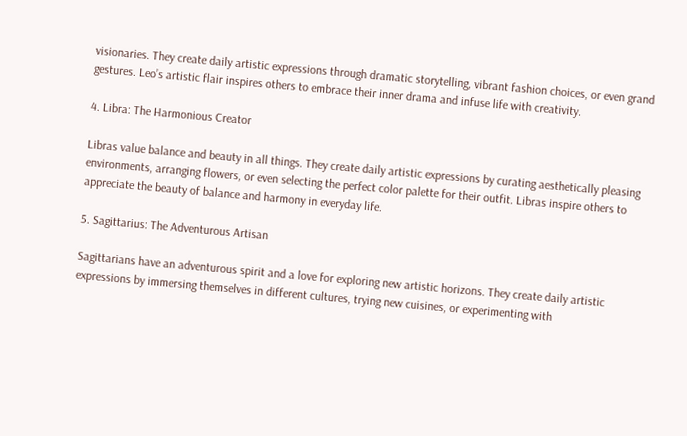visionaries. They create daily artistic expressions through dramatic storytelling, vibrant fashion choices, or even grand gestures. Leo’s artistic flair inspires others to embrace their inner drama and infuse life with creativity.

4. Libra: The Harmonious Creator

Libras value balance and beauty in all things. They create daily artistic expressions by curating aesthetically pleasing environments, arranging flowers, or even selecting the perfect color palette for their outfit. Libras inspire others to appreciate the beauty of balance and harmony in everyday life.

5. Sagittarius: The Adventurous Artisan

Sagittarians have an adventurous spirit and a love for exploring new artistic horizons. They create daily artistic expressions by immersing themselves in different cultures, trying new cuisines, or experimenting with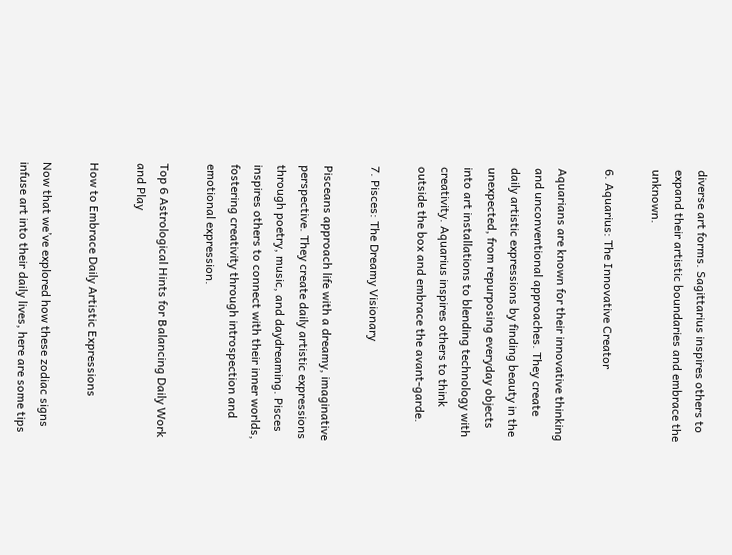diverse art forms. Sagittarius inspires others to expand their artistic boundaries and embrace the unknown.

6. Aquarius: The Innovative Creator

Aquarians are known for their innovative thinking and unconventional approaches. They create daily artistic expressions by finding beauty in the unexpected, from repurposing everyday objects into art installations to blending technology with creativity. Aquarius inspires others to think outside the box and embrace the avant-garde.

7. Pisces: The Dreamy Visionary

Pisceans approach life with a dreamy, imaginative perspective. They create daily artistic expressions through poetry, music, and daydreaming. Pisces inspires others to connect with their inner worlds, fostering creativity through introspection and emotional expression.

Top 6 Astrological Hints for Balancing Daily Work and Play

How to Embrace Daily Artistic Expressions

Now that we’ve explored how these zodiac signs infuse art into their daily lives, here are some tips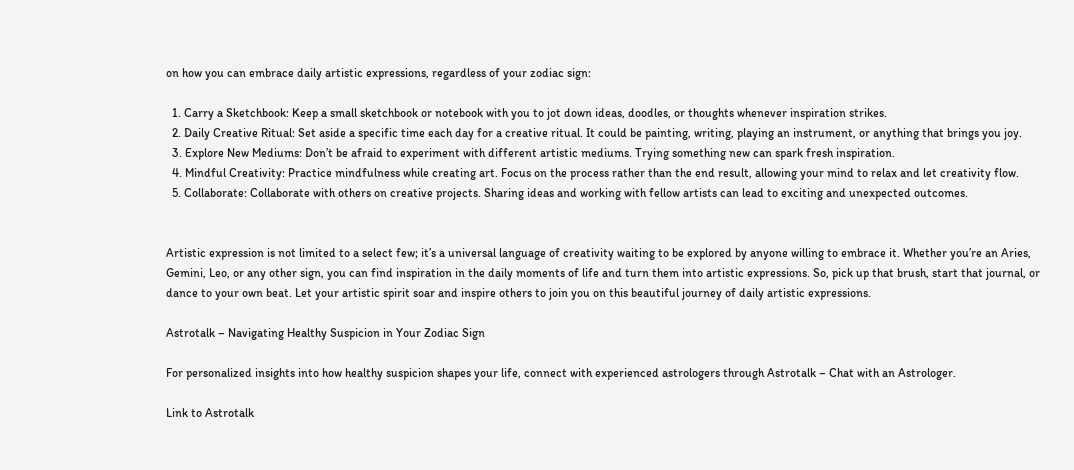on how you can embrace daily artistic expressions, regardless of your zodiac sign:

  1. Carry a Sketchbook: Keep a small sketchbook or notebook with you to jot down ideas, doodles, or thoughts whenever inspiration strikes.
  2. Daily Creative Ritual: Set aside a specific time each day for a creative ritual. It could be painting, writing, playing an instrument, or anything that brings you joy.
  3. Explore New Mediums: Don’t be afraid to experiment with different artistic mediums. Trying something new can spark fresh inspiration.
  4. Mindful Creativity: Practice mindfulness while creating art. Focus on the process rather than the end result, allowing your mind to relax and let creativity flow.
  5. Collaborate: Collaborate with others on creative projects. Sharing ideas and working with fellow artists can lead to exciting and unexpected outcomes.


Artistic expression is not limited to a select few; it’s a universal language of creativity waiting to be explored by anyone willing to embrace it. Whether you’re an Aries, Gemini, Leo, or any other sign, you can find inspiration in the daily moments of life and turn them into artistic expressions. So, pick up that brush, start that journal, or dance to your own beat. Let your artistic spirit soar and inspire others to join you on this beautiful journey of daily artistic expressions.

Astrotalk – Navigating Healthy Suspicion in Your Zodiac Sign

For personalized insights into how healthy suspicion shapes your life, connect with experienced astrologers through Astrotalk – Chat with an Astrologer.

Link to Astrotalk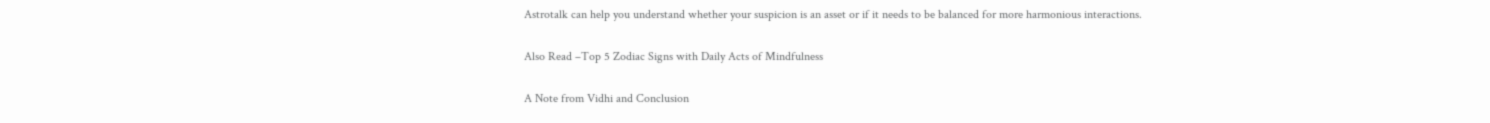Astrotalk can help you understand whether your suspicion is an asset or if it needs to be balanced for more harmonious interactions.

Also Read –Top 5 Zodiac Signs with Daily Acts of Mindfulness

A Note from Vidhi and Conclusion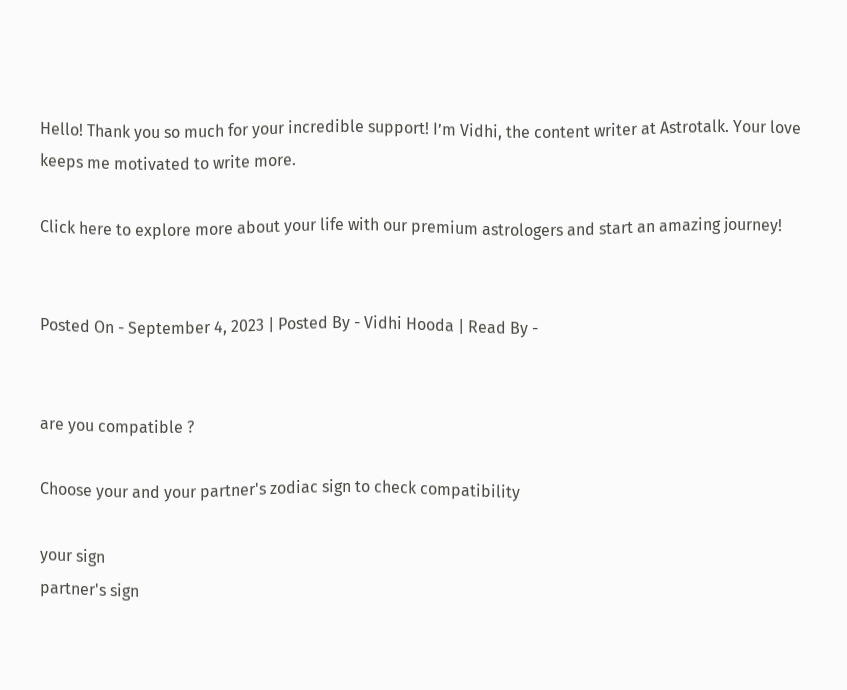Hello! Thank you so much for your incredible support! I’m Vidhi, the content writer at Astrotalk. Your love keeps me motivated to write more.

Click here to explore more about your life with our premium astrologers and start an amazing journey!


Posted On - September 4, 2023 | Posted By - Vidhi Hooda | Read By -


are you compatible ?

Choose your and your partner's zodiac sign to check compatibility

your sign
partner's sign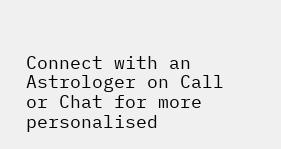Connect with an Astrologer on Call or Chat for more personalised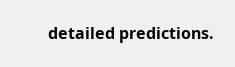detailed predictions.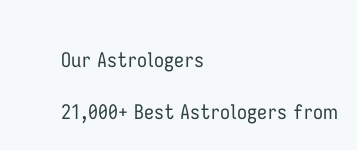Our Astrologers

21,000+ Best Astrologers from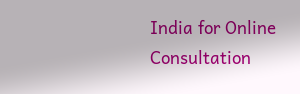India for Online Consultation